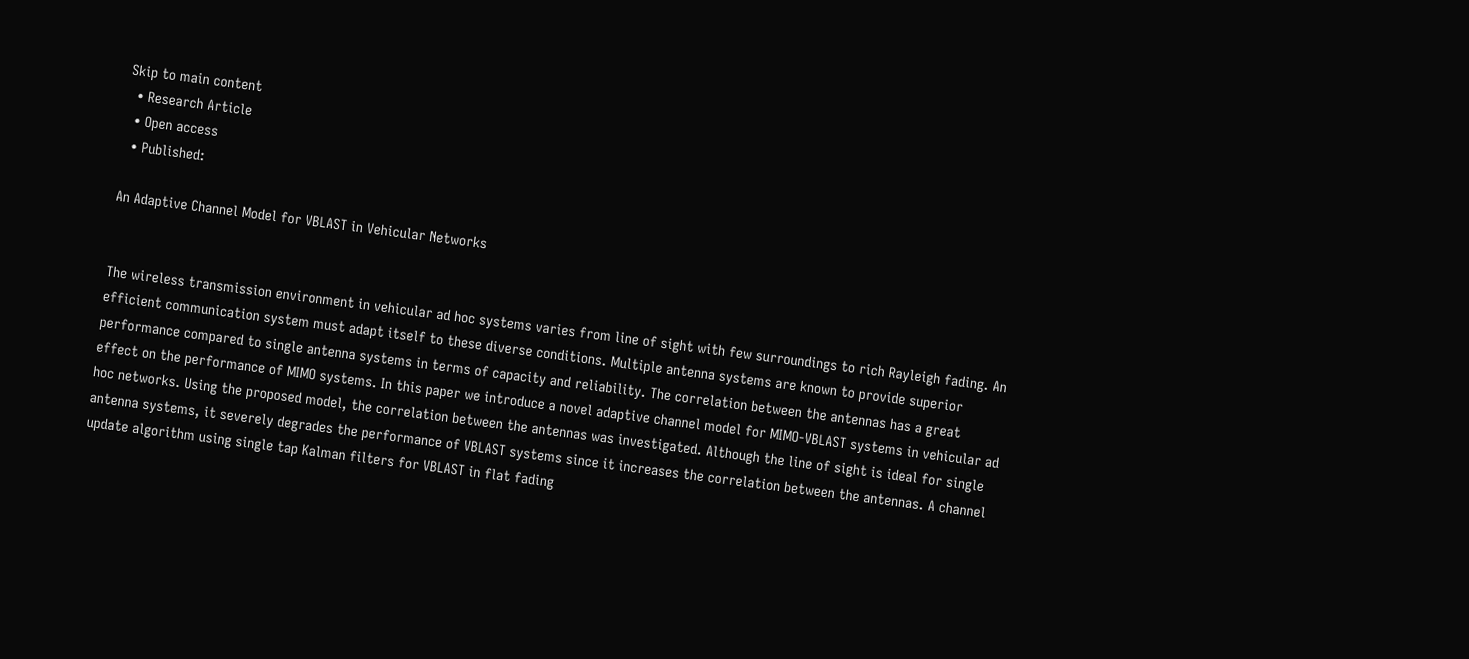Skip to main content
  • Research Article
  • Open access
  • Published:

An Adaptive Channel Model for VBLAST in Vehicular Networks


The wireless transmission environment in vehicular ad hoc systems varies from line of sight with few surroundings to rich Rayleigh fading. An efficient communication system must adapt itself to these diverse conditions. Multiple antenna systems are known to provide superior performance compared to single antenna systems in terms of capacity and reliability. The correlation between the antennas has a great effect on the performance of MIMO systems. In this paper we introduce a novel adaptive channel model for MIMO-VBLAST systems in vehicular ad hoc networks. Using the proposed model, the correlation between the antennas was investigated. Although the line of sight is ideal for single antenna systems, it severely degrades the performance of VBLAST systems since it increases the correlation between the antennas. A channel update algorithm using single tap Kalman filters for VBLAST in flat fading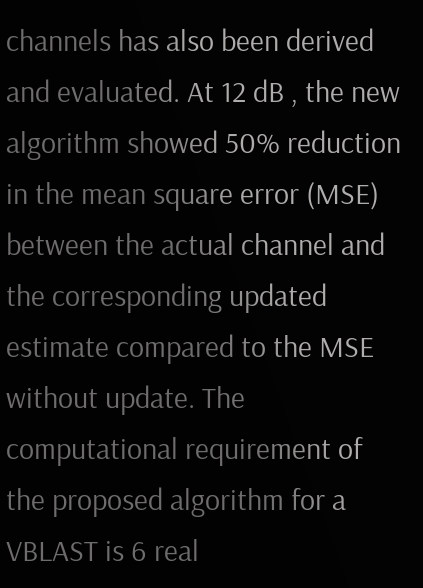channels has also been derived and evaluated. At 12 dB , the new algorithm showed 50% reduction in the mean square error (MSE) between the actual channel and the corresponding updated estimate compared to the MSE without update. The computational requirement of the proposed algorithm for a VBLAST is 6 real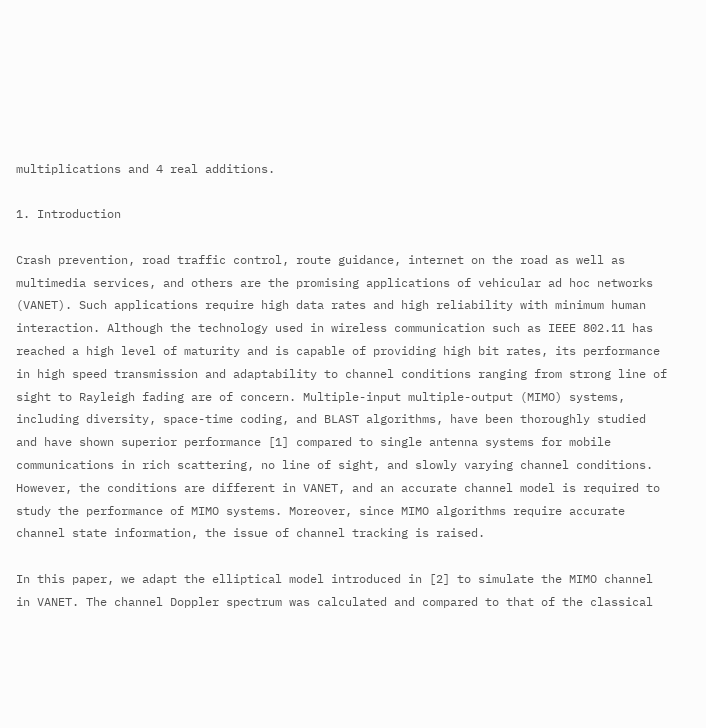multiplications and 4 real additions.

1. Introduction

Crash prevention, road traffic control, route guidance, internet on the road as well as multimedia services, and others are the promising applications of vehicular ad hoc networks (VANET). Such applications require high data rates and high reliability with minimum human interaction. Although the technology used in wireless communication such as IEEE 802.11 has reached a high level of maturity and is capable of providing high bit rates, its performance in high speed transmission and adaptability to channel conditions ranging from strong line of sight to Rayleigh fading are of concern. Multiple-input multiple-output (MIMO) systems, including diversity, space-time coding, and BLAST algorithms, have been thoroughly studied and have shown superior performance [1] compared to single antenna systems for mobile communications in rich scattering, no line of sight, and slowly varying channel conditions. However, the conditions are different in VANET, and an accurate channel model is required to study the performance of MIMO systems. Moreover, since MIMO algorithms require accurate channel state information, the issue of channel tracking is raised.

In this paper, we adapt the elliptical model introduced in [2] to simulate the MIMO channel in VANET. The channel Doppler spectrum was calculated and compared to that of the classical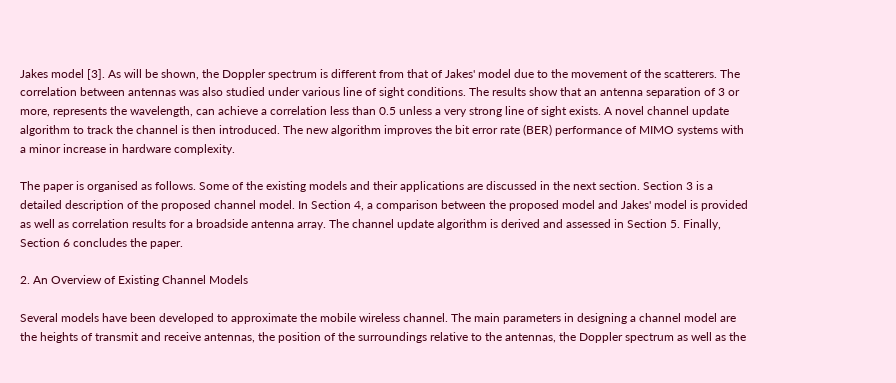Jakes model [3]. As will be shown, the Doppler spectrum is different from that of Jakes' model due to the movement of the scatterers. The correlation between antennas was also studied under various line of sight conditions. The results show that an antenna separation of 3 or more, represents the wavelength, can achieve a correlation less than 0.5 unless a very strong line of sight exists. A novel channel update algorithm to track the channel is then introduced. The new algorithm improves the bit error rate (BER) performance of MIMO systems with a minor increase in hardware complexity.

The paper is organised as follows. Some of the existing models and their applications are discussed in the next section. Section 3 is a detailed description of the proposed channel model. In Section 4, a comparison between the proposed model and Jakes' model is provided as well as correlation results for a broadside antenna array. The channel update algorithm is derived and assessed in Section 5. Finally, Section 6 concludes the paper.

2. An Overview of Existing Channel Models

Several models have been developed to approximate the mobile wireless channel. The main parameters in designing a channel model are the heights of transmit and receive antennas, the position of the surroundings relative to the antennas, the Doppler spectrum as well as the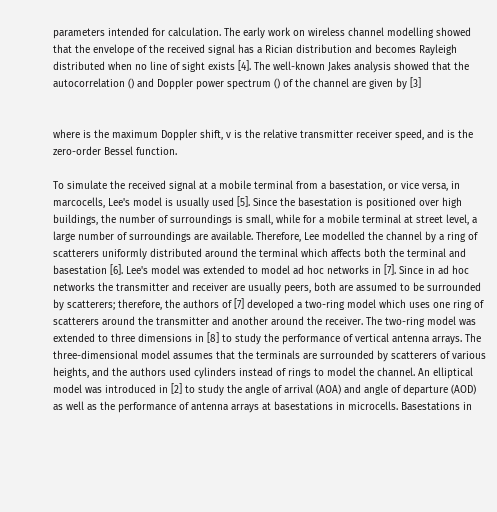parameters intended for calculation. The early work on wireless channel modelling showed that the envelope of the received signal has a Rician distribution and becomes Rayleigh distributed when no line of sight exists [4]. The well-known Jakes analysis showed that the autocorrelation () and Doppler power spectrum () of the channel are given by [3]


where is the maximum Doppler shift, v is the relative transmitter receiver speed, and is the zero-order Bessel function.

To simulate the received signal at a mobile terminal from a basestation, or vice versa, in marcocells, Lee's model is usually used [5]. Since the basestation is positioned over high buildings, the number of surroundings is small, while for a mobile terminal at street level, a large number of surroundings are available. Therefore, Lee modelled the channel by a ring of scatterers uniformly distributed around the terminal which affects both the terminal and basestation [6]. Lee's model was extended to model ad hoc networks in [7]. Since in ad hoc networks the transmitter and receiver are usually peers, both are assumed to be surrounded by scatterers; therefore, the authors of [7] developed a two-ring model which uses one ring of scatterers around the transmitter and another around the receiver. The two-ring model was extended to three dimensions in [8] to study the performance of vertical antenna arrays. The three-dimensional model assumes that the terminals are surrounded by scatterers of various heights, and the authors used cylinders instead of rings to model the channel. An elliptical model was introduced in [2] to study the angle of arrival (AOA) and angle of departure (AOD) as well as the performance of antenna arrays at basestations in microcells. Basestations in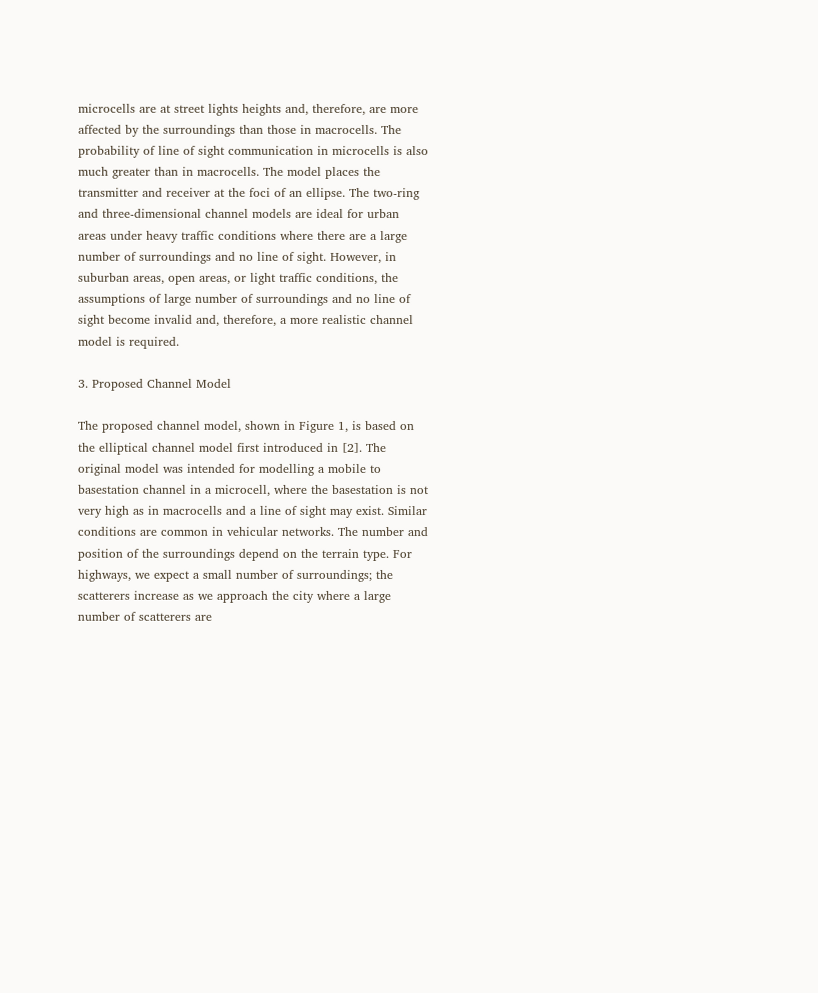microcells are at street lights heights and, therefore, are more affected by the surroundings than those in macrocells. The probability of line of sight communication in microcells is also much greater than in macrocells. The model places the transmitter and receiver at the foci of an ellipse. The two-ring and three-dimensional channel models are ideal for urban areas under heavy traffic conditions where there are a large number of surroundings and no line of sight. However, in suburban areas, open areas, or light traffic conditions, the assumptions of large number of surroundings and no line of sight become invalid and, therefore, a more realistic channel model is required.

3. Proposed Channel Model

The proposed channel model, shown in Figure 1, is based on the elliptical channel model first introduced in [2]. The original model was intended for modelling a mobile to basestation channel in a microcell, where the basestation is not very high as in macrocells and a line of sight may exist. Similar conditions are common in vehicular networks. The number and position of the surroundings depend on the terrain type. For highways, we expect a small number of surroundings; the scatterers increase as we approach the city where a large number of scatterers are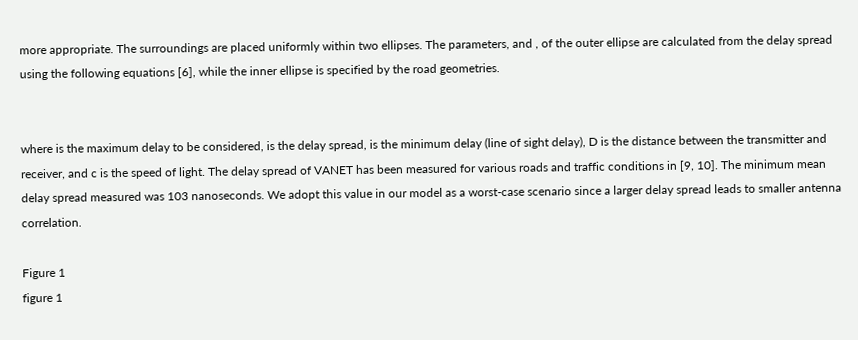more appropriate. The surroundings are placed uniformly within two ellipses. The parameters, and , of the outer ellipse are calculated from the delay spread using the following equations [6], while the inner ellipse is specified by the road geometries.


where is the maximum delay to be considered, is the delay spread, is the minimum delay (line of sight delay), D is the distance between the transmitter and receiver, and c is the speed of light. The delay spread of VANET has been measured for various roads and traffic conditions in [9, 10]. The minimum mean delay spread measured was 103 nanoseconds. We adopt this value in our model as a worst-case scenario since a larger delay spread leads to smaller antenna correlation.

Figure 1
figure 1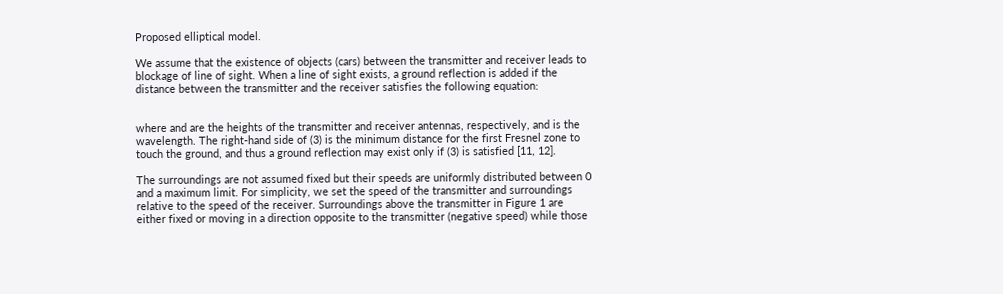Proposed elliptical model.

We assume that the existence of objects (cars) between the transmitter and receiver leads to blockage of line of sight. When a line of sight exists, a ground reflection is added if the distance between the transmitter and the receiver satisfies the following equation:


where and are the heights of the transmitter and receiver antennas, respectively, and is the wavelength. The right-hand side of (3) is the minimum distance for the first Fresnel zone to touch the ground, and thus a ground reflection may exist only if (3) is satisfied [11, 12].

The surroundings are not assumed fixed but their speeds are uniformly distributed between 0 and a maximum limit. For simplicity, we set the speed of the transmitter and surroundings relative to the speed of the receiver. Surroundings above the transmitter in Figure 1 are either fixed or moving in a direction opposite to the transmitter (negative speed) while those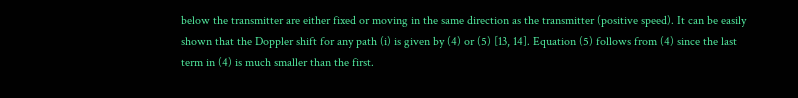below the transmitter are either fixed or moving in the same direction as the transmitter (positive speed). It can be easily shown that the Doppler shift for any path (i) is given by (4) or (5) [13, 14]. Equation (5) follows from (4) since the last term in (4) is much smaller than the first.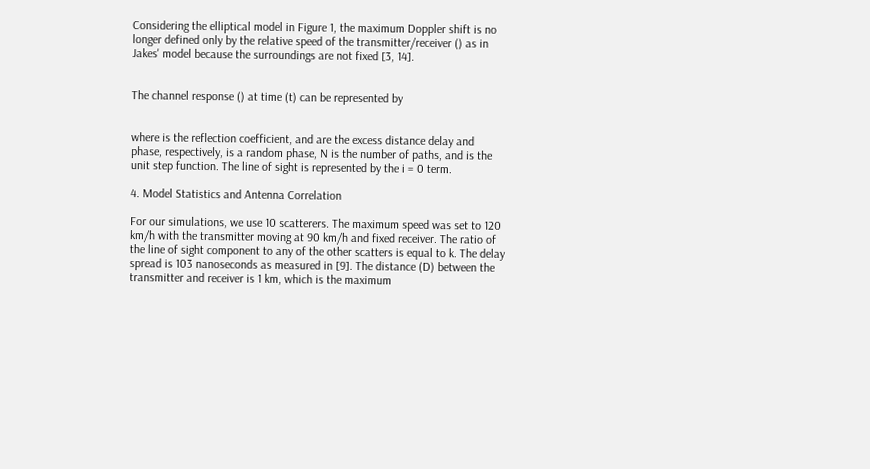Considering the elliptical model in Figure 1, the maximum Doppler shift is no longer defined only by the relative speed of the transmitter/receiver () as in Jakes' model because the surroundings are not fixed [3, 14].


The channel response () at time (t) can be represented by


where is the reflection coefficient, and are the excess distance delay and phase, respectively, is a random phase, N is the number of paths, and is the unit step function. The line of sight is represented by the i = 0 term.

4. Model Statistics and Antenna Correlation

For our simulations, we use 10 scatterers. The maximum speed was set to 120 km/h with the transmitter moving at 90 km/h and fixed receiver. The ratio of the line of sight component to any of the other scatters is equal to k. The delay spread is 103 nanoseconds as measured in [9]. The distance (D) between the transmitter and receiver is 1 km, which is the maximum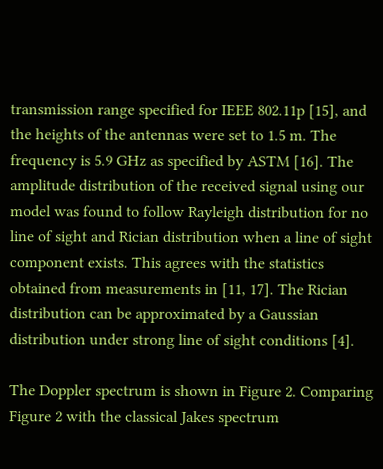transmission range specified for IEEE 802.11p [15], and the heights of the antennas were set to 1.5 m. The frequency is 5.9 GHz as specified by ASTM [16]. The amplitude distribution of the received signal using our model was found to follow Rayleigh distribution for no line of sight and Rician distribution when a line of sight component exists. This agrees with the statistics obtained from measurements in [11, 17]. The Rician distribution can be approximated by a Gaussian distribution under strong line of sight conditions [4].

The Doppler spectrum is shown in Figure 2. Comparing Figure 2 with the classical Jakes spectrum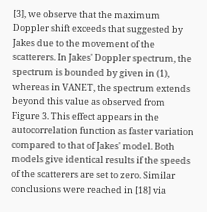[3], we observe that the maximum Doppler shift exceeds that suggested by Jakes due to the movement of the scatterers. In Jakes' Doppler spectrum, the spectrum is bounded by given in (1), whereas in VANET, the spectrum extends beyond this value as observed from Figure 3. This effect appears in the autocorrelation function as faster variation compared to that of Jakes' model. Both models give identical results if the speeds of the scatterers are set to zero. Similar conclusions were reached in [18] via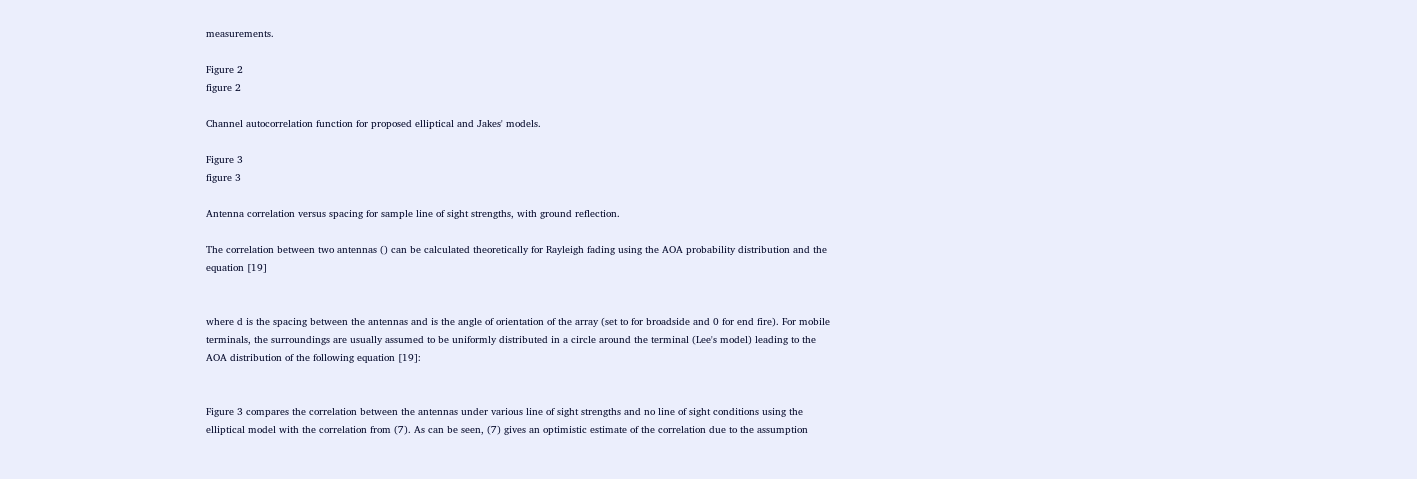measurements.

Figure 2
figure 2

Channel autocorrelation function for proposed elliptical and Jakes' models.

Figure 3
figure 3

Antenna correlation versus spacing for sample line of sight strengths, with ground reflection.

The correlation between two antennas () can be calculated theoretically for Rayleigh fading using the AOA probability distribution and the equation [19]


where d is the spacing between the antennas and is the angle of orientation of the array (set to for broadside and 0 for end fire). For mobile terminals, the surroundings are usually assumed to be uniformly distributed in a circle around the terminal (Lee's model) leading to the AOA distribution of the following equation [19]:


Figure 3 compares the correlation between the antennas under various line of sight strengths and no line of sight conditions using the elliptical model with the correlation from (7). As can be seen, (7) gives an optimistic estimate of the correlation due to the assumption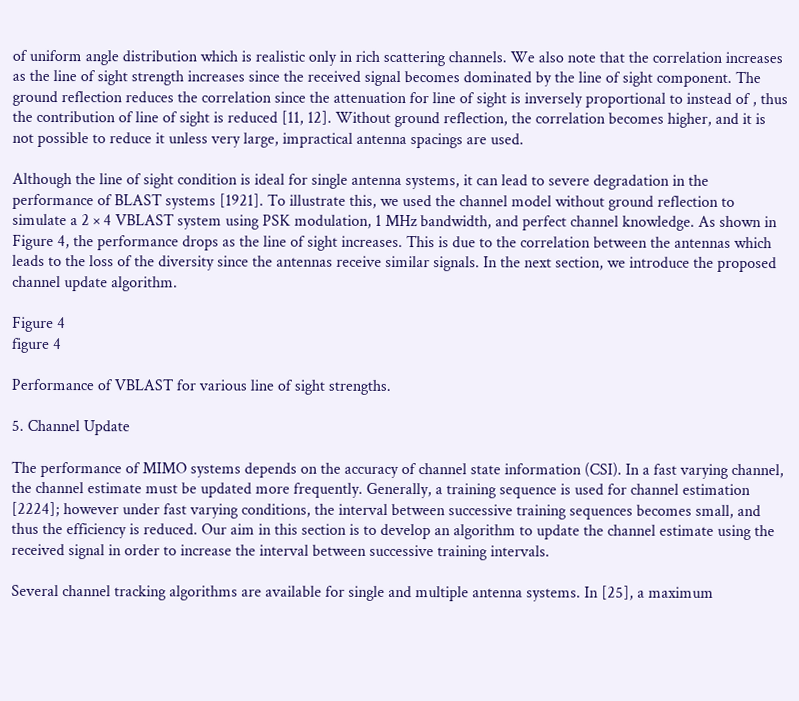of uniform angle distribution which is realistic only in rich scattering channels. We also note that the correlation increases as the line of sight strength increases since the received signal becomes dominated by the line of sight component. The ground reflection reduces the correlation since the attenuation for line of sight is inversely proportional to instead of , thus the contribution of line of sight is reduced [11, 12]. Without ground reflection, the correlation becomes higher, and it is not possible to reduce it unless very large, impractical antenna spacings are used.

Although the line of sight condition is ideal for single antenna systems, it can lead to severe degradation in the performance of BLAST systems [1921]. To illustrate this, we used the channel model without ground reflection to simulate a 2 × 4 VBLAST system using PSK modulation, 1 MHz bandwidth, and perfect channel knowledge. As shown in Figure 4, the performance drops as the line of sight increases. This is due to the correlation between the antennas which leads to the loss of the diversity since the antennas receive similar signals. In the next section, we introduce the proposed channel update algorithm.

Figure 4
figure 4

Performance of VBLAST for various line of sight strengths.

5. Channel Update

The performance of MIMO systems depends on the accuracy of channel state information (CSI). In a fast varying channel, the channel estimate must be updated more frequently. Generally, a training sequence is used for channel estimation [2224]; however under fast varying conditions, the interval between successive training sequences becomes small, and thus the efficiency is reduced. Our aim in this section is to develop an algorithm to update the channel estimate using the received signal in order to increase the interval between successive training intervals.

Several channel tracking algorithms are available for single and multiple antenna systems. In [25], a maximum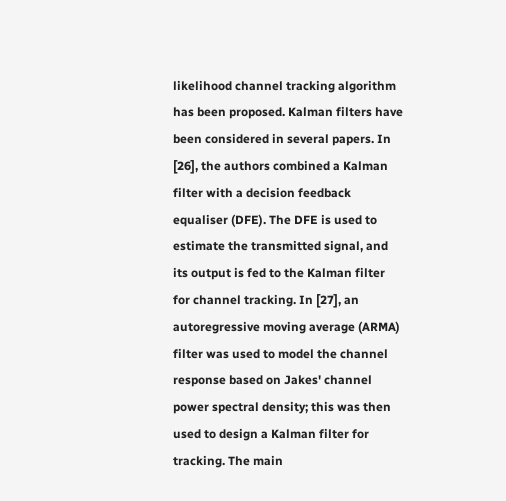likelihood channel tracking algorithm has been proposed. Kalman filters have been considered in several papers. In [26], the authors combined a Kalman filter with a decision feedback equaliser (DFE). The DFE is used to estimate the transmitted signal, and its output is fed to the Kalman filter for channel tracking. In [27], an autoregressive moving average (ARMA) filter was used to model the channel response based on Jakes' channel power spectral density; this was then used to design a Kalman filter for tracking. The main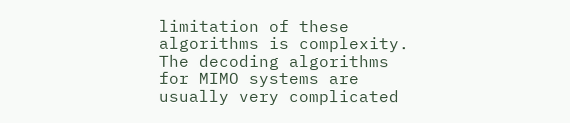limitation of these algorithms is complexity. The decoding algorithms for MIMO systems are usually very complicated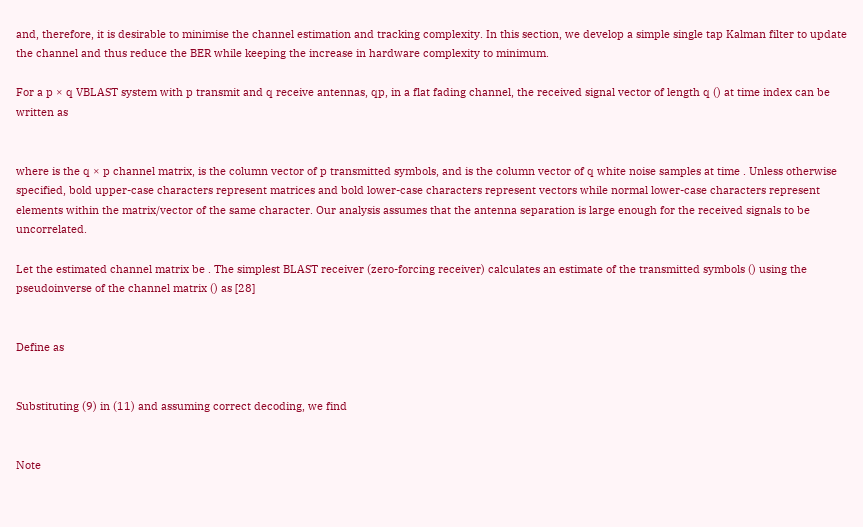and, therefore, it is desirable to minimise the channel estimation and tracking complexity. In this section, we develop a simple single tap Kalman filter to update the channel and thus reduce the BER while keeping the increase in hardware complexity to minimum.

For a p × q VBLAST system with p transmit and q receive antennas, qp, in a flat fading channel, the received signal vector of length q () at time index can be written as


where is the q × p channel matrix, is the column vector of p transmitted symbols, and is the column vector of q white noise samples at time . Unless otherwise specified, bold upper-case characters represent matrices and bold lower-case characters represent vectors while normal lower-case characters represent elements within the matrix/vector of the same character. Our analysis assumes that the antenna separation is large enough for the received signals to be uncorrelated.

Let the estimated channel matrix be . The simplest BLAST receiver (zero-forcing receiver) calculates an estimate of the transmitted symbols () using the pseudoinverse of the channel matrix () as [28]


Define as


Substituting (9) in (11) and assuming correct decoding, we find


Note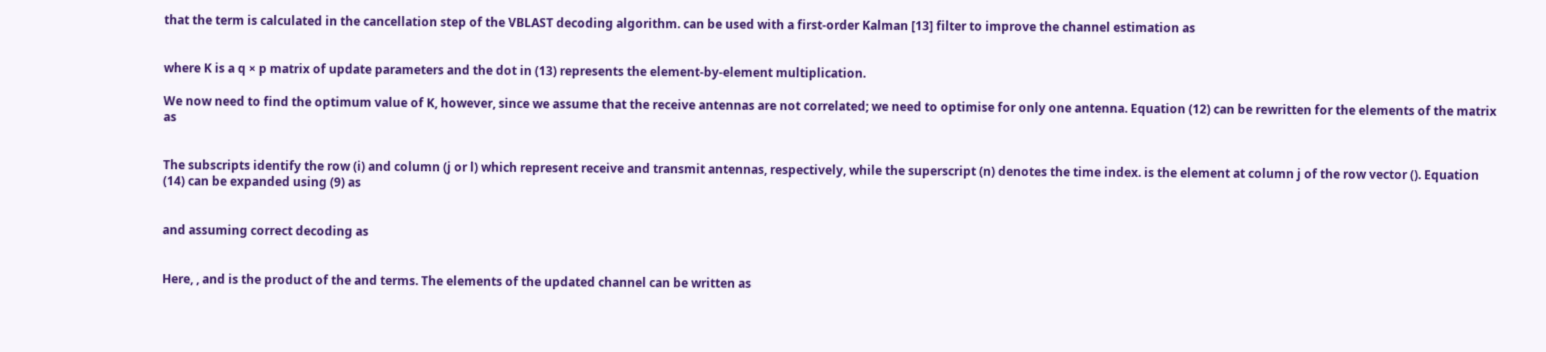that the term is calculated in the cancellation step of the VBLAST decoding algorithm. can be used with a first-order Kalman [13] filter to improve the channel estimation as


where K is a q × p matrix of update parameters and the dot in (13) represents the element-by-element multiplication.

We now need to find the optimum value of K, however, since we assume that the receive antennas are not correlated; we need to optimise for only one antenna. Equation (12) can be rewritten for the elements of the matrix as


The subscripts identify the row (i) and column (j or l) which represent receive and transmit antennas, respectively, while the superscript (n) denotes the time index. is the element at column j of the row vector (). Equation (14) can be expanded using (9) as


and assuming correct decoding as


Here, , and is the product of the and terms. The elements of the updated channel can be written as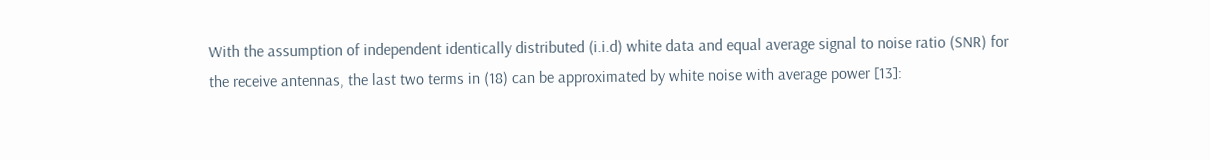With the assumption of independent identically distributed (i.i.d) white data and equal average signal to noise ratio (SNR) for the receive antennas, the last two terms in (18) can be approximated by white noise with average power [13]: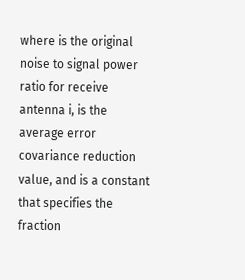where is the original noise to signal power ratio for receive antenna i, is the average error covariance reduction value, and is a constant that specifies the fraction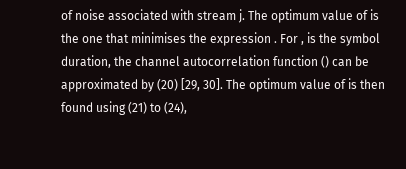of noise associated with stream j. The optimum value of is the one that minimises the expression . For , is the symbol duration, the channel autocorrelation function () can be approximated by (20) [29, 30]. The optimum value of is then found using (21) to (24),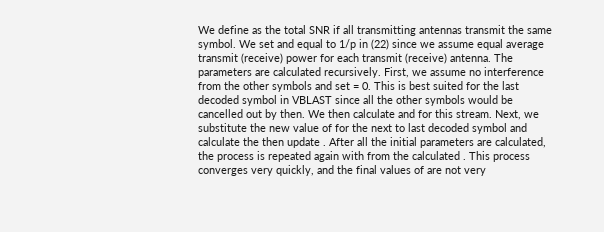We define as the total SNR if all transmitting antennas transmit the same symbol. We set and equal to 1/p in (22) since we assume equal average transmit (receive) power for each transmit (receive) antenna. The parameters are calculated recursively. First, we assume no interference from the other symbols and set = 0. This is best suited for the last decoded symbol in VBLAST since all the other symbols would be cancelled out by then. We then calculate and for this stream. Next, we substitute the new value of for the next to last decoded symbol and calculate the then update . After all the initial parameters are calculated, the process is repeated again with from the calculated . This process converges very quickly, and the final values of are not very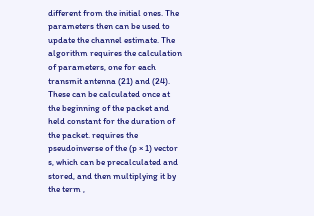different from the initial ones. The parameters then can be used to update the channel estimate. The algorithm requires the calculation of parameters, one for each transmit antenna (21) and (24). These can be calculated once at the beginning of the packet and held constant for the duration of the packet. requires the pseudoinverse of the (p × 1) vector s, which can be precalculated and stored, and then multiplying it by the term ,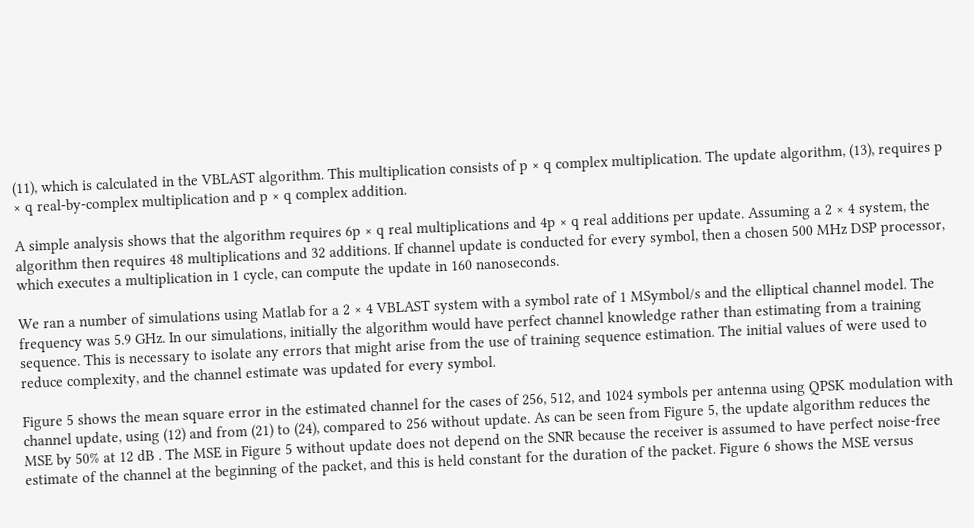(11), which is calculated in the VBLAST algorithm. This multiplication consists of p × q complex multiplication. The update algorithm, (13), requires p × q real-by-complex multiplication and p × q complex addition.

A simple analysis shows that the algorithm requires 6p × q real multiplications and 4p × q real additions per update. Assuming a 2 × 4 system, the algorithm then requires 48 multiplications and 32 additions. If channel update is conducted for every symbol, then a chosen 500 MHz DSP processor, which executes a multiplication in 1 cycle, can compute the update in 160 nanoseconds.

We ran a number of simulations using Matlab for a 2 × 4 VBLAST system with a symbol rate of 1 MSymbol/s and the elliptical channel model. The frequency was 5.9 GHz. In our simulations, initially the algorithm would have perfect channel knowledge rather than estimating from a training sequence. This is necessary to isolate any errors that might arise from the use of training sequence estimation. The initial values of were used to reduce complexity, and the channel estimate was updated for every symbol.

Figure 5 shows the mean square error in the estimated channel for the cases of 256, 512, and 1024 symbols per antenna using QPSK modulation with channel update, using (12) and from (21) to (24), compared to 256 without update. As can be seen from Figure 5, the update algorithm reduces the MSE by 50% at 12 dB . The MSE in Figure 5 without update does not depend on the SNR because the receiver is assumed to have perfect noise-free estimate of the channel at the beginning of the packet, and this is held constant for the duration of the packet. Figure 6 shows the MSE versus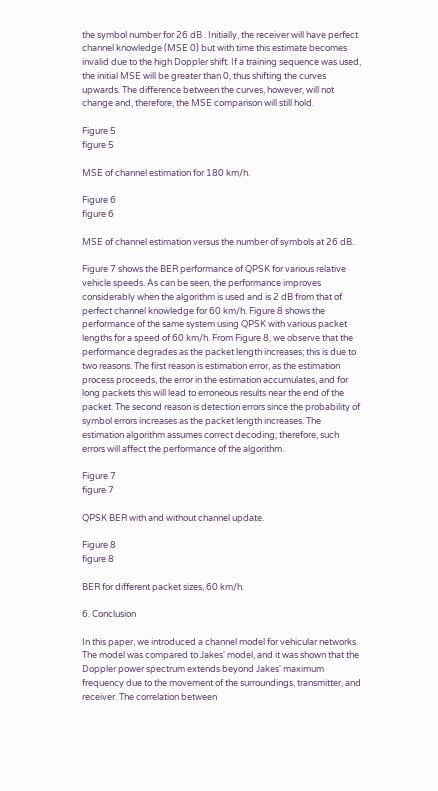the symbol number for 26 dB . Initially, the receiver will have perfect channel knowledge (MSE 0) but with time this estimate becomes invalid due to the high Doppler shift. If a training sequence was used, the initial MSE will be greater than 0, thus shifting the curves upwards. The difference between the curves, however, will not change and, therefore, the MSE comparison will still hold.

Figure 5
figure 5

MSE of channel estimation for 180 km/h.

Figure 6
figure 6

MSE of channel estimation versus the number of symbols at 26 dB.

Figure 7 shows the BER performance of QPSK for various relative vehicle speeds. As can be seen, the performance improves considerably when the algorithm is used and is 2 dB from that of perfect channel knowledge for 60 km/h. Figure 8 shows the performance of the same system using QPSK with various packet lengths for a speed of 60 km/h. From Figure 8, we observe that the performance degrades as the packet length increases; this is due to two reasons. The first reason is estimation error, as the estimation process proceeds, the error in the estimation accumulates, and for long packets this will lead to erroneous results near the end of the packet. The second reason is detection errors since the probability of symbol errors increases as the packet length increases. The estimation algorithm assumes correct decoding; therefore, such errors will affect the performance of the algorithm.

Figure 7
figure 7

QPSK BER with and without channel update.

Figure 8
figure 8

BER for different packet sizes, 60 km/h.

6. Conclusion

In this paper, we introduced a channel model for vehicular networks. The model was compared to Jakes' model, and it was shown that the Doppler power spectrum extends beyond Jakes' maximum frequency due to the movement of the surroundings, transmitter, and receiver. The correlation between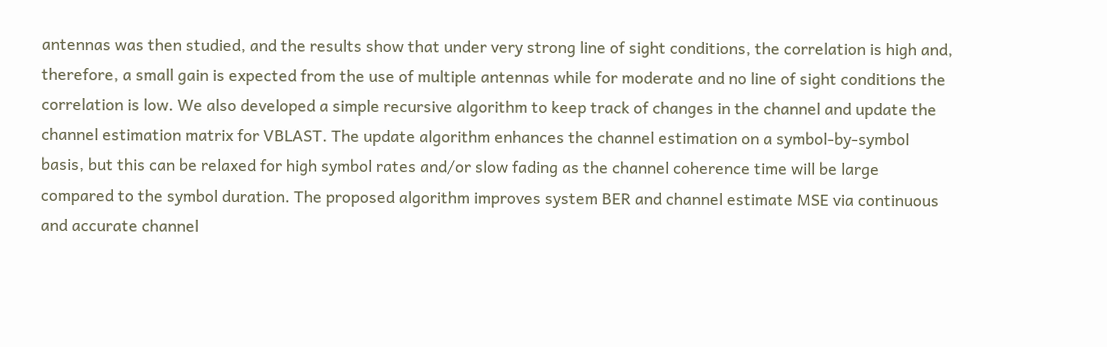antennas was then studied, and the results show that under very strong line of sight conditions, the correlation is high and, therefore, a small gain is expected from the use of multiple antennas while for moderate and no line of sight conditions the correlation is low. We also developed a simple recursive algorithm to keep track of changes in the channel and update the channel estimation matrix for VBLAST. The update algorithm enhances the channel estimation on a symbol-by-symbol basis, but this can be relaxed for high symbol rates and/or slow fading as the channel coherence time will be large compared to the symbol duration. The proposed algorithm improves system BER and channel estimate MSE via continuous and accurate channel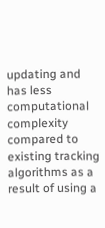updating and has less computational complexity compared to existing tracking algorithms as a result of using a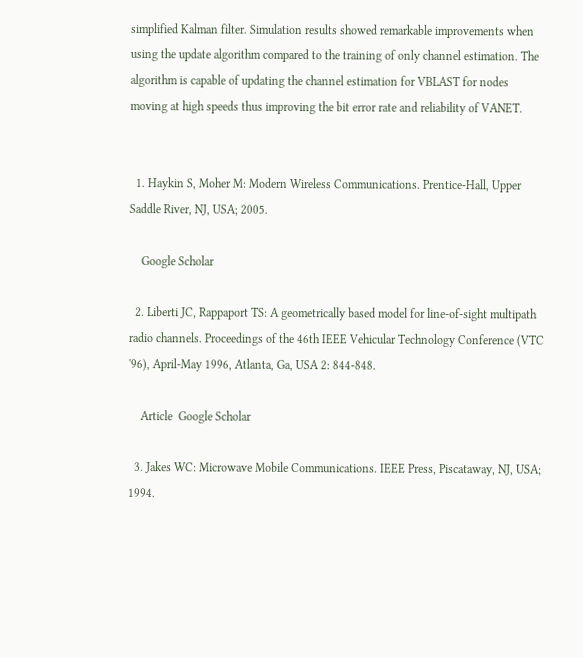simplified Kalman filter. Simulation results showed remarkable improvements when using the update algorithm compared to the training of only channel estimation. The algorithm is capable of updating the channel estimation for VBLAST for nodes moving at high speeds thus improving the bit error rate and reliability of VANET.


  1. Haykin S, Moher M: Modern Wireless Communications. Prentice-Hall, Upper Saddle River, NJ, USA; 2005.

    Google Scholar

  2. Liberti JC, Rappaport TS: A geometrically based model for line-of-sight multipath radio channels. Proceedings of the 46th IEEE Vehicular Technology Conference (VTC '96), April-May 1996, Atlanta, Ga, USA 2: 844-848.

    Article  Google Scholar

  3. Jakes WC: Microwave Mobile Communications. IEEE Press, Piscataway, NJ, USA; 1994.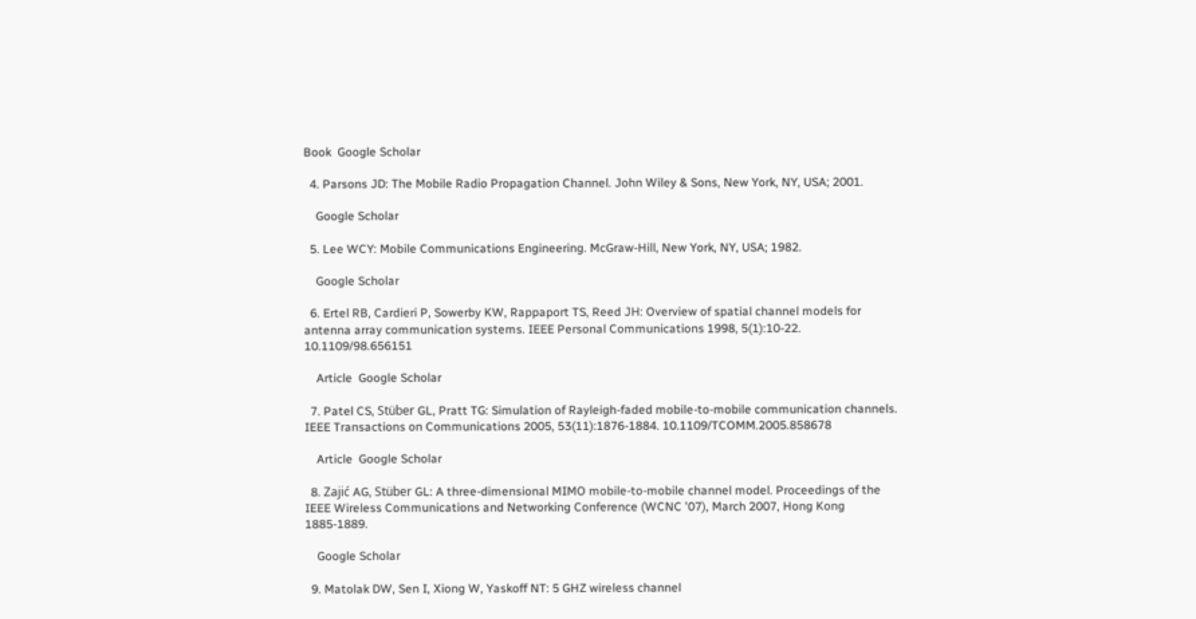Book  Google Scholar

  4. Parsons JD: The Mobile Radio Propagation Channel. John Wiley & Sons, New York, NY, USA; 2001.

    Google Scholar

  5. Lee WCY: Mobile Communications Engineering. McGraw-Hill, New York, NY, USA; 1982.

    Google Scholar

  6. Ertel RB, Cardieri P, Sowerby KW, Rappaport TS, Reed JH: Overview of spatial channel models for antenna array communication systems. IEEE Personal Communications 1998, 5(1):10-22. 10.1109/98.656151

    Article  Google Scholar

  7. Patel CS, Stüber GL, Pratt TG: Simulation of Rayleigh-faded mobile-to-mobile communication channels. IEEE Transactions on Communications 2005, 53(11):1876-1884. 10.1109/TCOMM.2005.858678

    Article  Google Scholar

  8. Zajić AG, Stüber GL: A three-dimensional MIMO mobile-to-mobile channel model. Proceedings of the IEEE Wireless Communications and Networking Conference (WCNC '07), March 2007, Hong Kong 1885-1889.

    Google Scholar

  9. Matolak DW, Sen I, Xiong W, Yaskoff NT: 5 GHZ wireless channel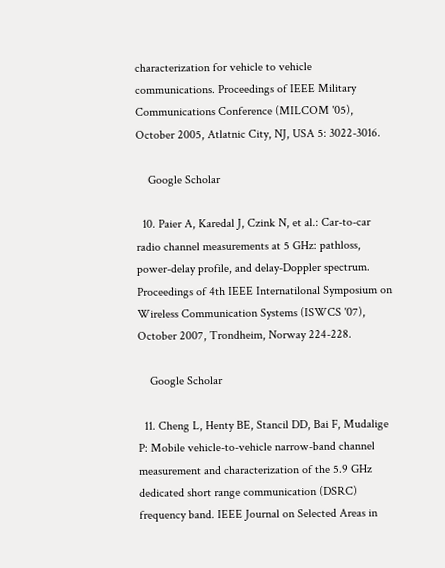characterization for vehicle to vehicle communications. Proceedings of IEEE Military Communications Conference (MILCOM '05), October 2005, Atlatnic City, NJ, USA 5: 3022-3016.

    Google Scholar

  10. Paier A, Karedal J, Czink N, et al.: Car-to-car radio channel measurements at 5 GHz: pathloss, power-delay profile, and delay-Doppler spectrum. Proceedings of 4th IEEE Internatilonal Symposium on Wireless Communication Systems (ISWCS '07), October 2007, Trondheim, Norway 224-228.

    Google Scholar

  11. Cheng L, Henty BE, Stancil DD, Bai F, Mudalige P: Mobile vehicle-to-vehicle narrow-band channel measurement and characterization of the 5.9 GHz dedicated short range communication (DSRC) frequency band. IEEE Journal on Selected Areas in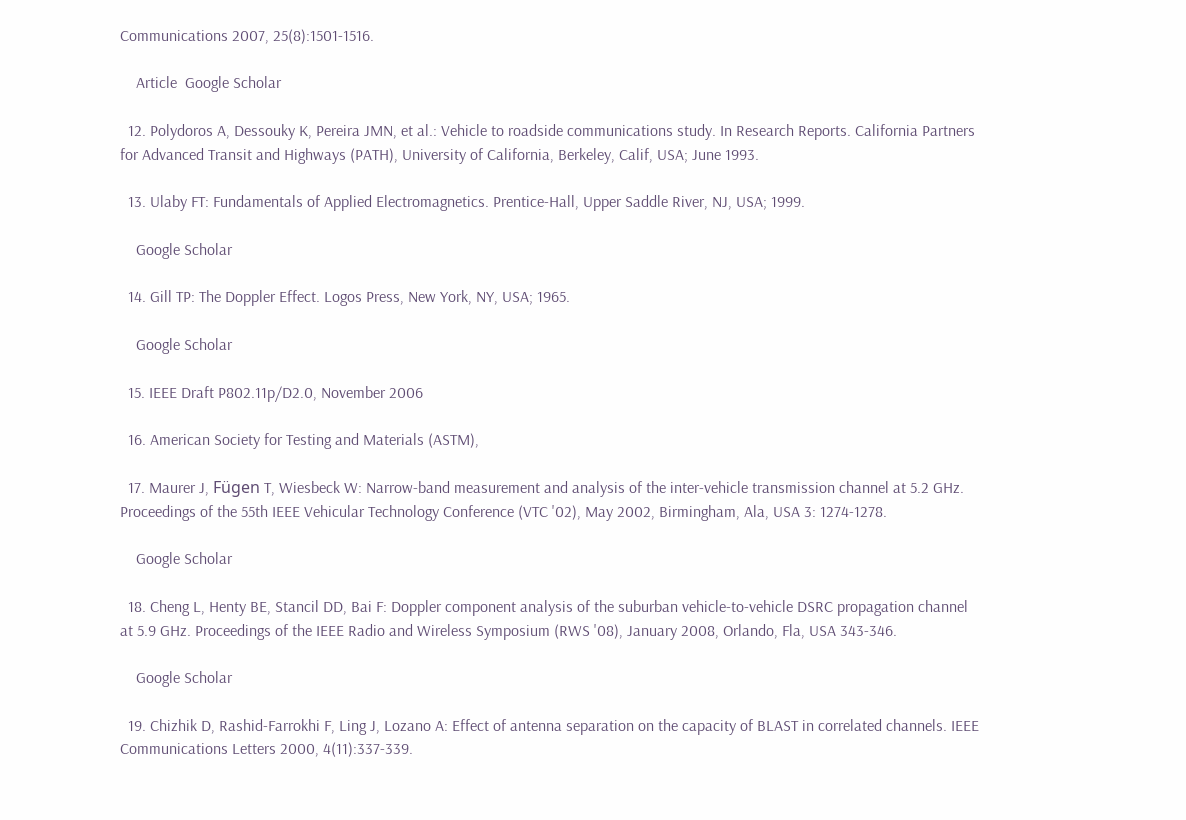Communications 2007, 25(8):1501-1516.

    Article  Google Scholar

  12. Polydoros A, Dessouky K, Pereira JMN, et al.: Vehicle to roadside communications study. In Research Reports. California Partners for Advanced Transit and Highways (PATH), University of California, Berkeley, Calif, USA; June 1993.

  13. Ulaby FT: Fundamentals of Applied Electromagnetics. Prentice-Hall, Upper Saddle River, NJ, USA; 1999.

    Google Scholar

  14. Gill TP: The Doppler Effect. Logos Press, New York, NY, USA; 1965.

    Google Scholar

  15. IEEE Draft P802.11p/D2.0, November 2006

  16. American Society for Testing and Materials (ASTM),

  17. Maurer J, Fügen T, Wiesbeck W: Narrow-band measurement and analysis of the inter-vehicle transmission channel at 5.2 GHz. Proceedings of the 55th IEEE Vehicular Technology Conference (VTC '02), May 2002, Birmingham, Ala, USA 3: 1274-1278.

    Google Scholar

  18. Cheng L, Henty BE, Stancil DD, Bai F: Doppler component analysis of the suburban vehicle-to-vehicle DSRC propagation channel at 5.9 GHz. Proceedings of the IEEE Radio and Wireless Symposium (RWS '08), January 2008, Orlando, Fla, USA 343-346.

    Google Scholar

  19. Chizhik D, Rashid-Farrokhi F, Ling J, Lozano A: Effect of antenna separation on the capacity of BLAST in correlated channels. IEEE Communications Letters 2000, 4(11):337-339.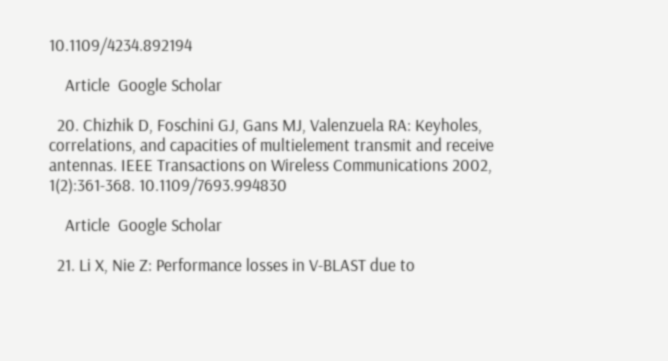10.1109/4234.892194

    Article  Google Scholar

  20. Chizhik D, Foschini GJ, Gans MJ, Valenzuela RA: Keyholes, correlations, and capacities of multielement transmit and receive antennas. IEEE Transactions on Wireless Communications 2002, 1(2):361-368. 10.1109/7693.994830

    Article  Google Scholar

  21. Li X, Nie Z: Performance losses in V-BLAST due to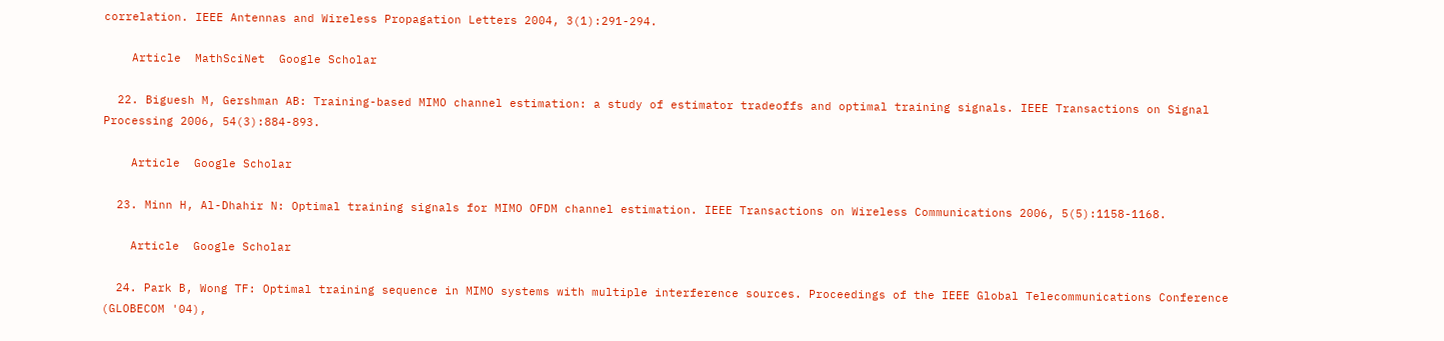correlation. IEEE Antennas and Wireless Propagation Letters 2004, 3(1):291-294.

    Article  MathSciNet  Google Scholar

  22. Biguesh M, Gershman AB: Training-based MIMO channel estimation: a study of estimator tradeoffs and optimal training signals. IEEE Transactions on Signal Processing 2006, 54(3):884-893.

    Article  Google Scholar

  23. Minn H, Al-Dhahir N: Optimal training signals for MIMO OFDM channel estimation. IEEE Transactions on Wireless Communications 2006, 5(5):1158-1168.

    Article  Google Scholar

  24. Park B, Wong TF: Optimal training sequence in MIMO systems with multiple interference sources. Proceedings of the IEEE Global Telecommunications Conference (GLOBECOM '04),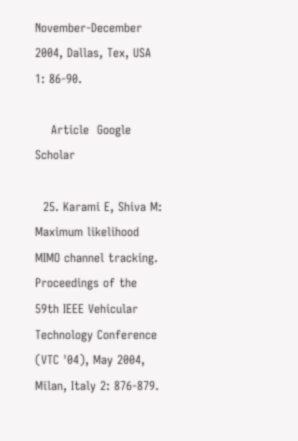November-December 2004, Dallas, Tex, USA 1: 86-90.

    Article  Google Scholar

  25. Karami E, Shiva M: Maximum likelihood MIMO channel tracking. Proceedings of the 59th IEEE Vehicular Technology Conference (VTC '04), May 2004, Milan, Italy 2: 876-879.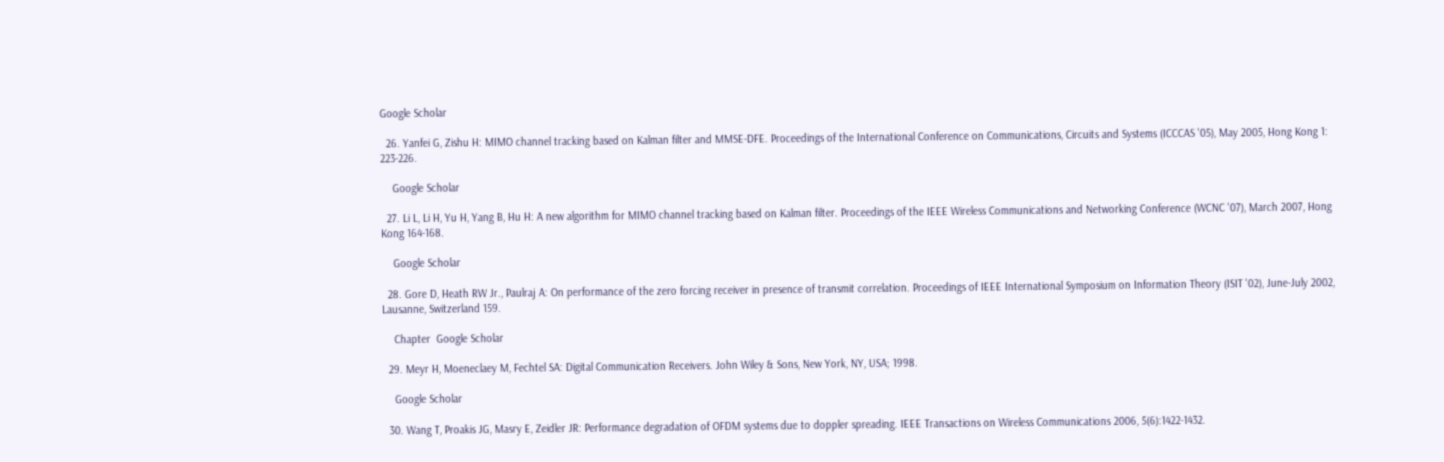Google Scholar

  26. Yanfei G, Zishu H: MIMO channel tracking based on Kalman filter and MMSE-DFE. Proceedings of the International Conference on Communications, Circuits and Systems (ICCCAS '05), May 2005, Hong Kong 1: 223-226.

    Google Scholar

  27. Li L, Li H, Yu H, Yang B, Hu H: A new algorithm for MIMO channel tracking based on Kalman filter. Proceedings of the IEEE Wireless Communications and Networking Conference (WCNC '07), March 2007, Hong Kong 164-168.

    Google Scholar

  28. Gore D, Heath RW Jr., Paulraj A: On performance of the zero forcing receiver in presence of transmit correlation. Proceedings of IEEE International Symposium on Information Theory (ISIT '02), June-July 2002, Lausanne, Switzerland 159.

    Chapter  Google Scholar

  29. Meyr H, Moeneclaey M, Fechtel SA: Digital Communication Receivers. John Wiley & Sons, New York, NY, USA; 1998.

    Google Scholar

  30. Wang T, Proakis JG, Masry E, Zeidler JR: Performance degradation of OFDM systems due to doppler spreading. IEEE Transactions on Wireless Communications 2006, 5(6):1422-1432.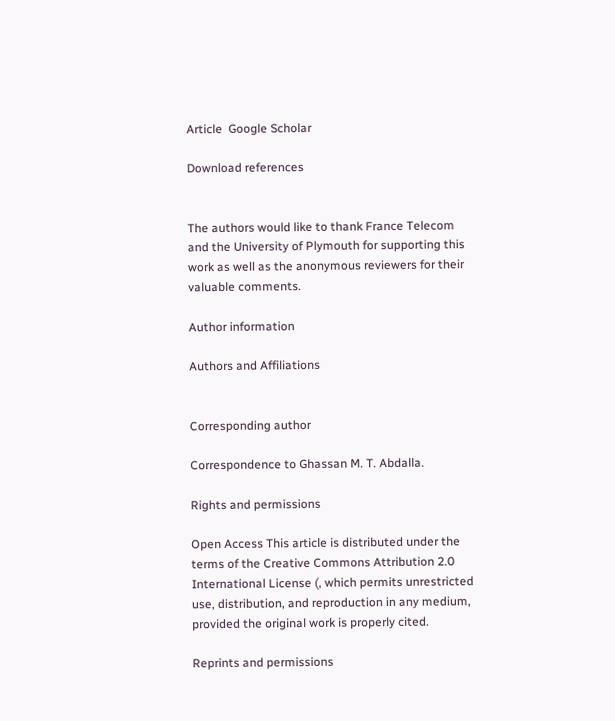Article  Google Scholar

Download references


The authors would like to thank France Telecom and the University of Plymouth for supporting this work as well as the anonymous reviewers for their valuable comments.

Author information

Authors and Affiliations


Corresponding author

Correspondence to Ghassan M. T. Abdalla.

Rights and permissions

Open Access This article is distributed under the terms of the Creative Commons Attribution 2.0 International License (, which permits unrestricted use, distribution, and reproduction in any medium, provided the original work is properly cited.

Reprints and permissions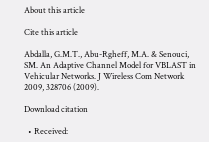About this article

Cite this article

Abdalla, G.M.T., Abu-Rgheff, M.A. & Senouci, SM. An Adaptive Channel Model for VBLAST in Vehicular Networks. J Wireless Com Network 2009, 328706 (2009).

Download citation

  • Received: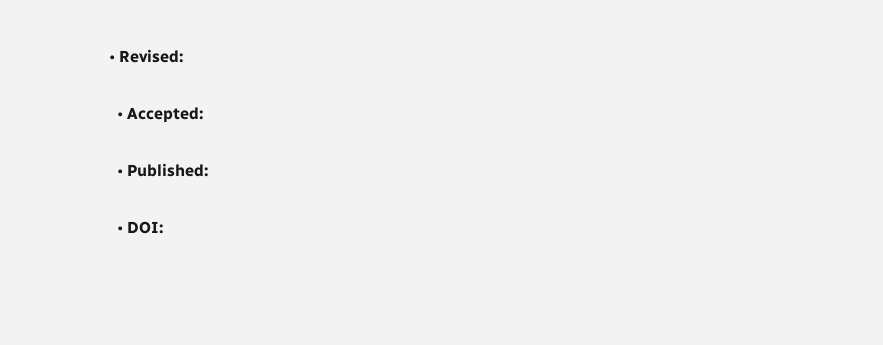• Revised:

  • Accepted:

  • Published:

  • DOI: